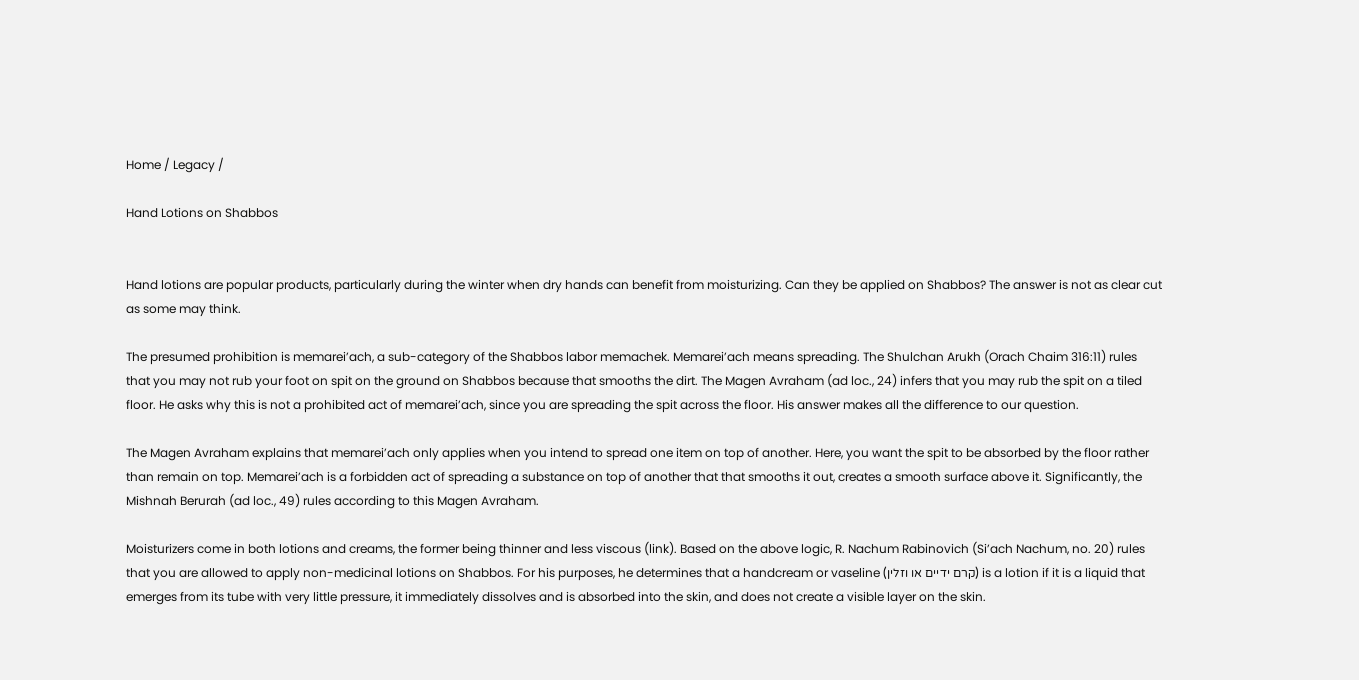Home / Legacy /

Hand Lotions on Shabbos


Hand lotions are popular products, particularly during the winter when dry hands can benefit from moisturizing. Can they be applied on Shabbos? The answer is not as clear cut as some may think.

The presumed prohibition is memarei’ach, a sub-category of the Shabbos labor memachek. Memarei’ach means spreading. The Shulchan Arukh (Orach Chaim 316:11) rules that you may not rub your foot on spit on the ground on Shabbos because that smooths the dirt. The Magen Avraham (ad loc., 24) infers that you may rub the spit on a tiled floor. He asks why this is not a prohibited act of memarei’ach, since you are spreading the spit across the floor. His answer makes all the difference to our question.

The Magen Avraham explains that memarei’ach only applies when you intend to spread one item on top of another. Here, you want the spit to be absorbed by the floor rather than remain on top. Memarei’ach is a forbidden act of spreading a substance on top of another that that smooths it out, creates a smooth surface above it. Significantly, the Mishnah Berurah (ad loc., 49) rules according to this Magen Avraham.

Moisturizers come in both lotions and creams, the former being thinner and less viscous (link). Based on the above logic, R. Nachum Rabinovich (Si’ach Nachum, no. 20) rules that you are allowed to apply non-medicinal lotions on Shabbos. For his purposes, he determines that a handcream or vaseline (קרם ידיים או וזלין) is a lotion if it is a liquid that emerges from its tube with very little pressure, it immediately dissolves and is absorbed into the skin, and does not create a visible layer on the skin.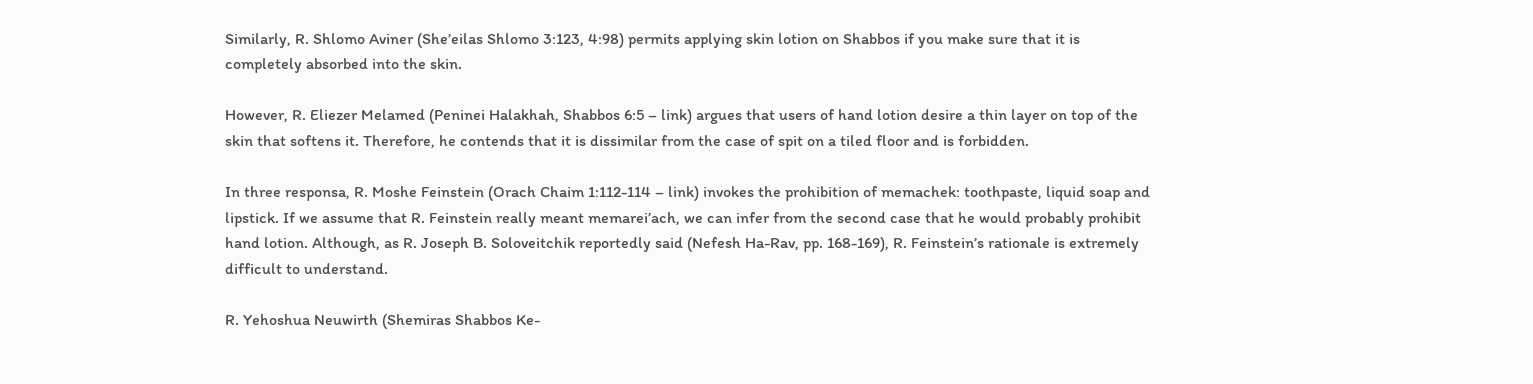Similarly, R. Shlomo Aviner (She’eilas Shlomo 3:123, 4:98) permits applying skin lotion on Shabbos if you make sure that it is completely absorbed into the skin.

However, R. Eliezer Melamed (Peninei Halakhah, Shabbos 6:5 – link) argues that users of hand lotion desire a thin layer on top of the skin that softens it. Therefore, he contends that it is dissimilar from the case of spit on a tiled floor and is forbidden.

In three responsa, R. Moshe Feinstein (Orach Chaim 1:112-114 – link) invokes the prohibition of memachek: toothpaste, liquid soap and lipstick. If we assume that R. Feinstein really meant memarei’ach, we can infer from the second case that he would probably prohibit hand lotion. Although, as R. Joseph B. Soloveitchik reportedly said (Nefesh Ha-Rav, pp. 168-169), R. Feinstein’s rationale is extremely difficult to understand.

R. Yehoshua Neuwirth (Shemiras Shabbos Ke-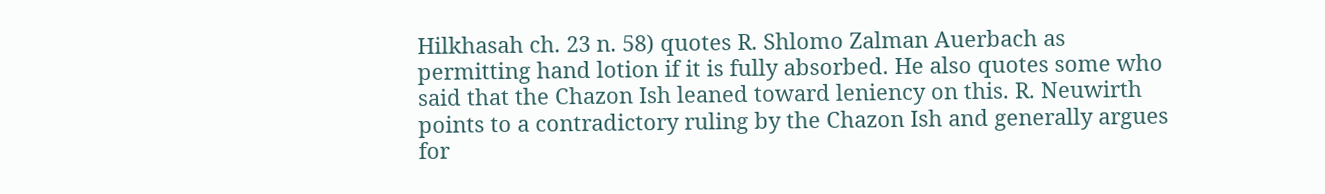Hilkhasah ch. 23 n. 58) quotes R. Shlomo Zalman Auerbach as permitting hand lotion if it is fully absorbed. He also quotes some who said that the Chazon Ish leaned toward leniency on this. R. Neuwirth points to a contradictory ruling by the Chazon Ish and generally argues for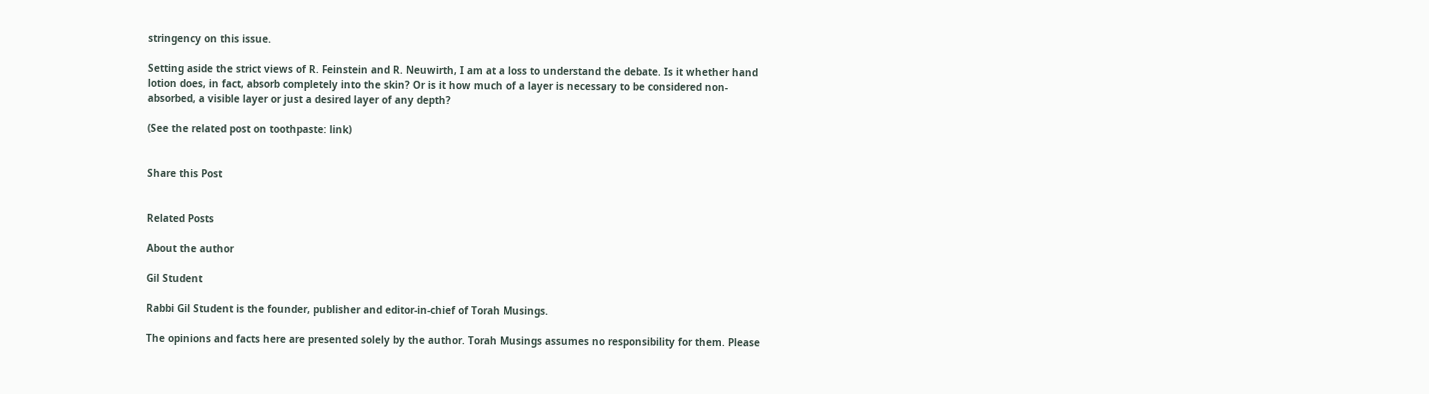stringency on this issue.

Setting aside the strict views of R. Feinstein and R. Neuwirth, I am at a loss to understand the debate. Is it whether hand lotion does, in fact, absorb completely into the skin? Or is it how much of a layer is necessary to be considered non-absorbed, a visible layer or just a desired layer of any depth?

(See the related post on toothpaste: link)


Share this Post


Related Posts

About the author

Gil Student

Rabbi Gil Student is the founder, publisher and editor-in-chief of Torah Musings.

The opinions and facts here are presented solely by the author. Torah Musings assumes no responsibility for them. Please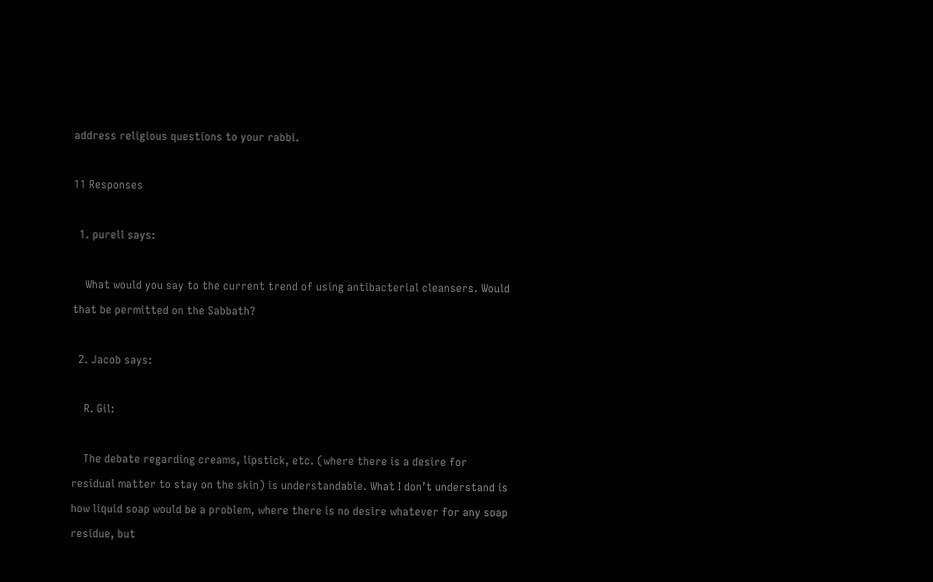address religious questions to your rabbi.

11 Responses

  1. purell says:

    What would you say to the current trend of using antibacterial cleansers. Would that be permitted on the Sabbath?

  2. Jacob says:

    R. Gil:

    The debate regarding creams, lipstick, etc. (where there is a desire for residual matter to stay on the skin) is understandable. What I don’t understand is how liquid soap would be a problem, where there is no desire whatever for any soap residue, but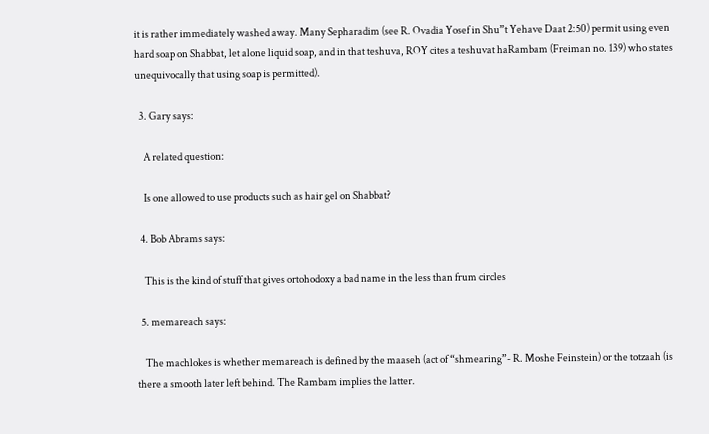it is rather immediately washed away. Many Sepharadim (see R. Ovadia Yosef in Shu”t Yehave Daat 2:50) permit using even hard soap on Shabbat, let alone liquid soap, and in that teshuva, ROY cites a teshuvat haRambam (Freiman no. 139) who states unequivocally that using soap is permitted).

  3. Gary says:

    A related question:

    Is one allowed to use products such as hair gel on Shabbat?

  4. Bob Abrams says:

    This is the kind of stuff that gives ortohodoxy a bad name in the less than frum circles

  5. memareach says:

    The machlokes is whether memareach is defined by the maaseh (act of “shmearing”- R. Moshe Feinstein) or the totzaah (is there a smooth later left behind. The Rambam implies the latter.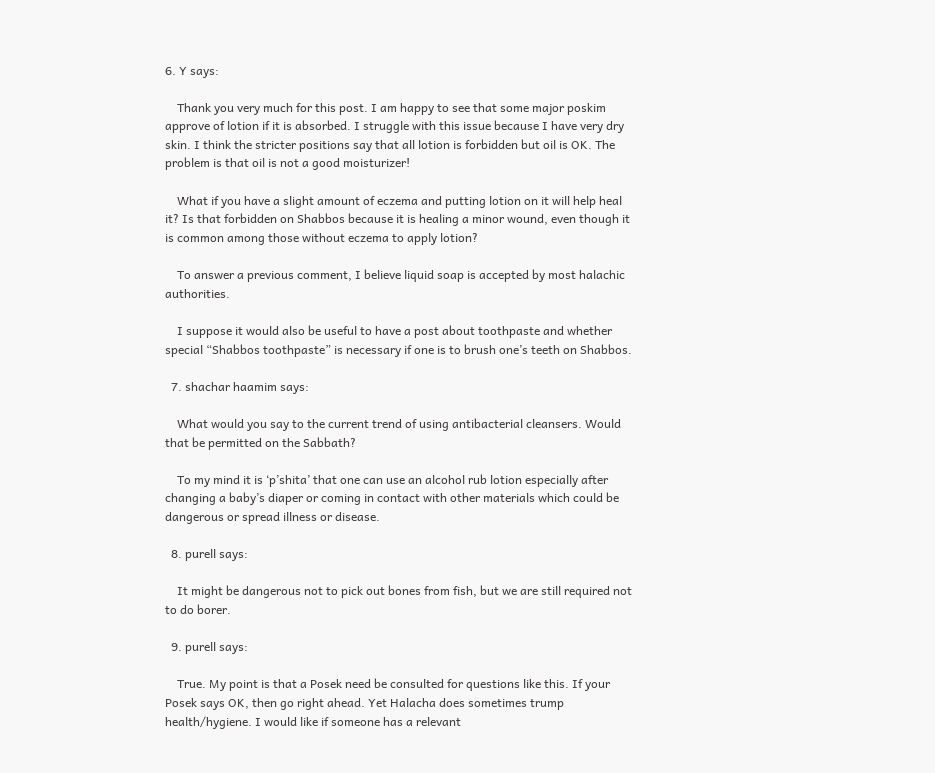6. Y says:

    Thank you very much for this post. I am happy to see that some major poskim approve of lotion if it is absorbed. I struggle with this issue because I have very dry skin. I think the stricter positions say that all lotion is forbidden but oil is OK. The problem is that oil is not a good moisturizer!

    What if you have a slight amount of eczema and putting lotion on it will help heal it? Is that forbidden on Shabbos because it is healing a minor wound, even though it is common among those without eczema to apply lotion?

    To answer a previous comment, I believe liquid soap is accepted by most halachic authorities.

    I suppose it would also be useful to have a post about toothpaste and whether special “Shabbos toothpaste” is necessary if one is to brush one’s teeth on Shabbos.

  7. shachar haamim says:

    What would you say to the current trend of using antibacterial cleansers. Would that be permitted on the Sabbath?

    To my mind it is ‘p’shita’ that one can use an alcohol rub lotion especially after changing a baby’s diaper or coming in contact with other materials which could be dangerous or spread illness or disease.

  8. purell says:

    It might be dangerous not to pick out bones from fish, but we are still required not to do borer.

  9. purell says:

    True. My point is that a Posek need be consulted for questions like this. If your Posek says OK, then go right ahead. Yet Halacha does sometimes trump health/hygiene. I would like if someone has a relevant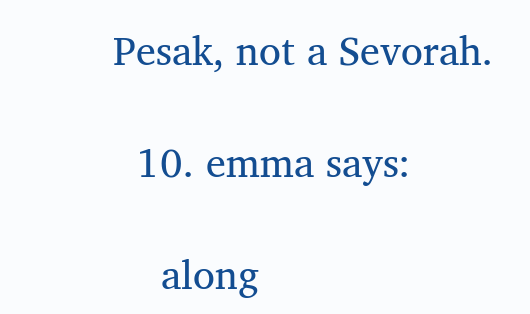Pesak, not a Sevorah.

  10. emma says:

    along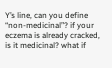Y’s line, can you define “non-medicinal”? if your eczema is already cracked, is it medicinal? what if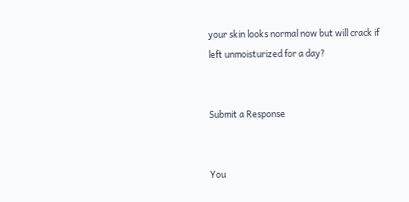your skin looks normal now but will crack if left unmoisturized for a day?


Submit a Response


You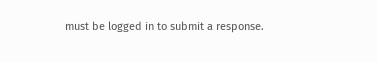must be logged in to submit a response.